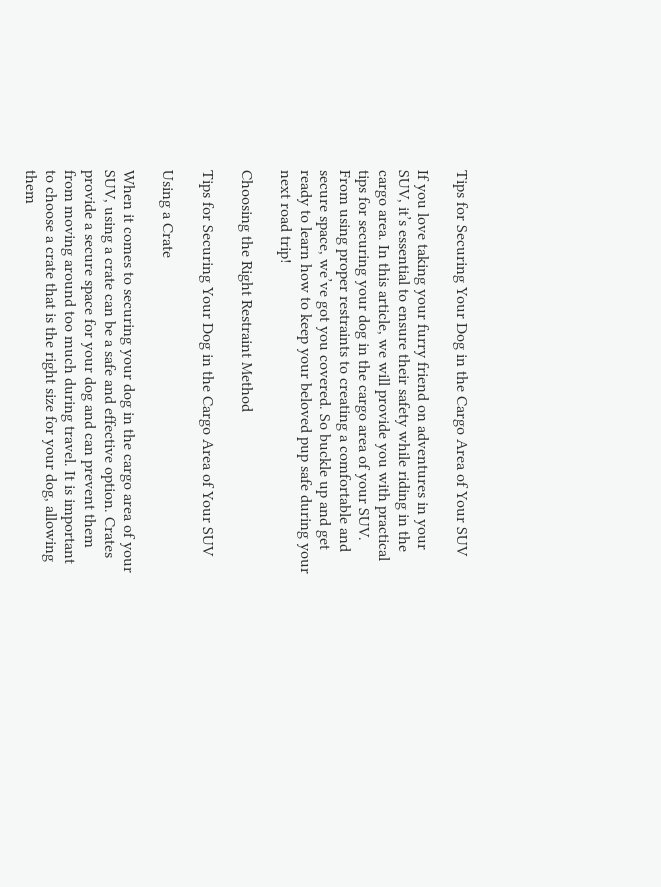Tips for Securing Your Dog in the Cargo Area of Your SUV

If you love taking your furry friend on adventures in your SUV, it’s essential to ensure their safety while riding in the cargo area. In this article, we will provide you with practical tips for securing your dog in the cargo area of your SUV. From using proper restraints to creating a comfortable and secure space, we’ve got you covered. So buckle up and get ready to learn how to keep your beloved pup safe during your next road trip!

Choosing the Right Restraint Method

Tips for Securing Your Dog in the Cargo Area of Your SUV

Using a Crate

When it comes to securing your dog in the cargo area of your SUV, using a crate can be a safe and effective option. Crates provide a secure space for your dog and can prevent them from moving around too much during travel. It is important to choose a crate that is the right size for your dog, allowing them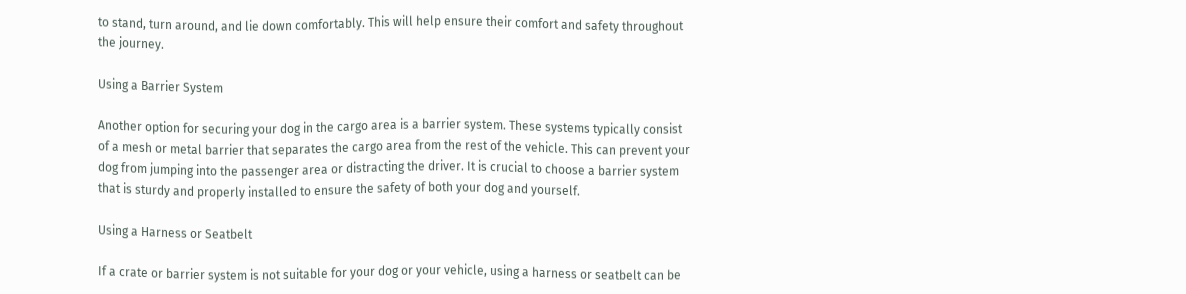to stand, turn around, and lie down comfortably. This will help ensure their comfort and safety throughout the journey.

Using a Barrier System

Another option for securing your dog in the cargo area is a barrier system. These systems typically consist of a mesh or metal barrier that separates the cargo area from the rest of the vehicle. This can prevent your dog from jumping into the passenger area or distracting the driver. It is crucial to choose a barrier system that is sturdy and properly installed to ensure the safety of both your dog and yourself.

Using a Harness or Seatbelt

If a crate or barrier system is not suitable for your dog or your vehicle, using a harness or seatbelt can be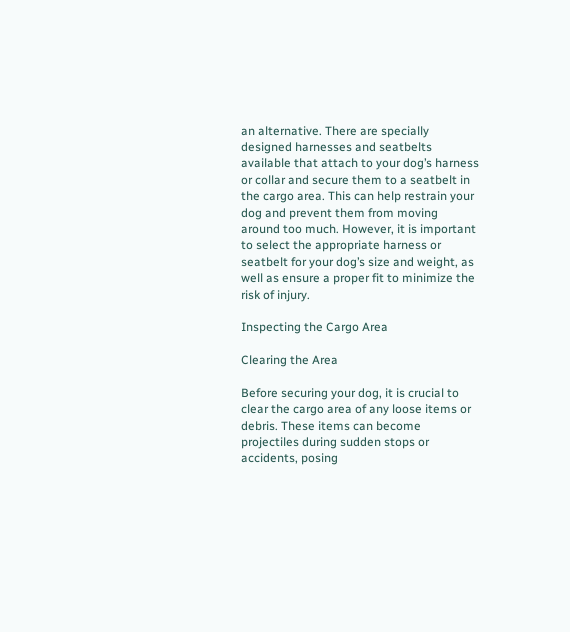an alternative. There are specially designed harnesses and seatbelts available that attach to your dog’s harness or collar and secure them to a seatbelt in the cargo area. This can help restrain your dog and prevent them from moving around too much. However, it is important to select the appropriate harness or seatbelt for your dog’s size and weight, as well as ensure a proper fit to minimize the risk of injury.

Inspecting the Cargo Area

Clearing the Area

Before securing your dog, it is crucial to clear the cargo area of any loose items or debris. These items can become projectiles during sudden stops or accidents, posing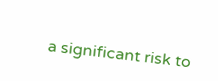a significant risk to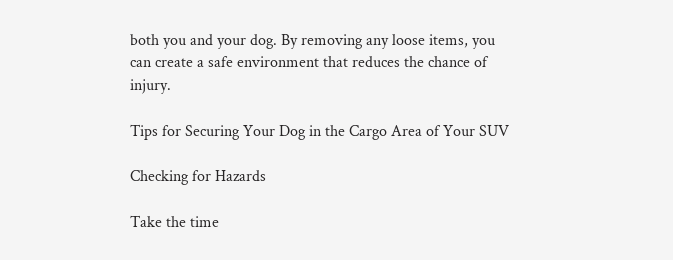both you and your dog. By removing any loose items, you can create a safe environment that reduces the chance of injury.

Tips for Securing Your Dog in the Cargo Area of Your SUV

Checking for Hazards

Take the time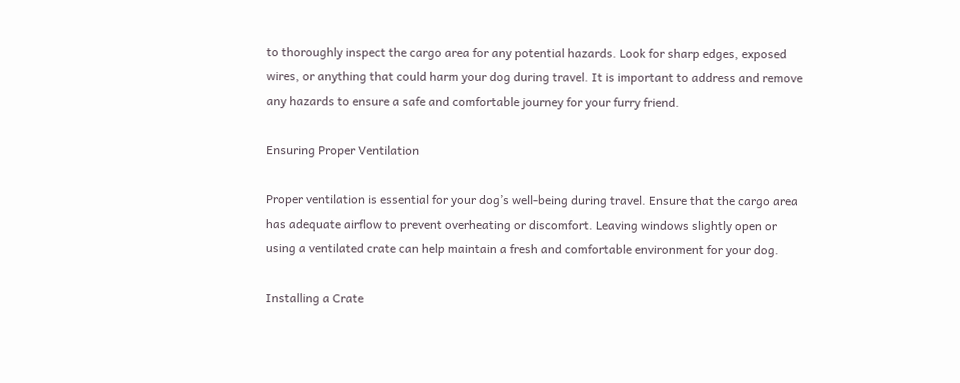to thoroughly inspect the cargo area for any potential hazards. Look for sharp edges, exposed wires, or anything that could harm your dog during travel. It is important to address and remove any hazards to ensure a safe and comfortable journey for your furry friend.

Ensuring Proper Ventilation

Proper ventilation is essential for your dog’s well-being during travel. Ensure that the cargo area has adequate airflow to prevent overheating or discomfort. Leaving windows slightly open or using a ventilated crate can help maintain a fresh and comfortable environment for your dog.

Installing a Crate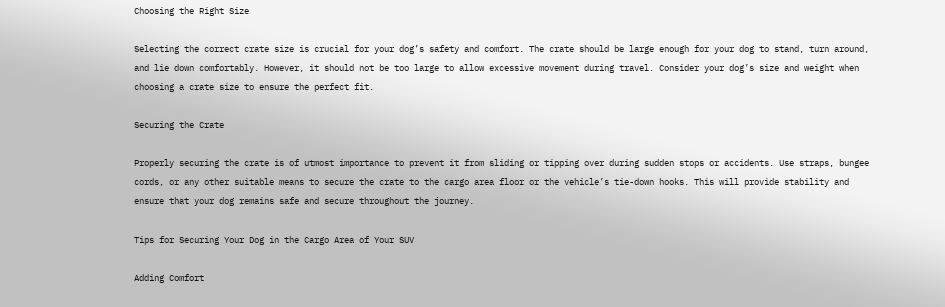Choosing the Right Size

Selecting the correct crate size is crucial for your dog’s safety and comfort. The crate should be large enough for your dog to stand, turn around, and lie down comfortably. However, it should not be too large to allow excessive movement during travel. Consider your dog’s size and weight when choosing a crate size to ensure the perfect fit.

Securing the Crate

Properly securing the crate is of utmost importance to prevent it from sliding or tipping over during sudden stops or accidents. Use straps, bungee cords, or any other suitable means to secure the crate to the cargo area floor or the vehicle’s tie-down hooks. This will provide stability and ensure that your dog remains safe and secure throughout the journey.

Tips for Securing Your Dog in the Cargo Area of Your SUV

Adding Comfort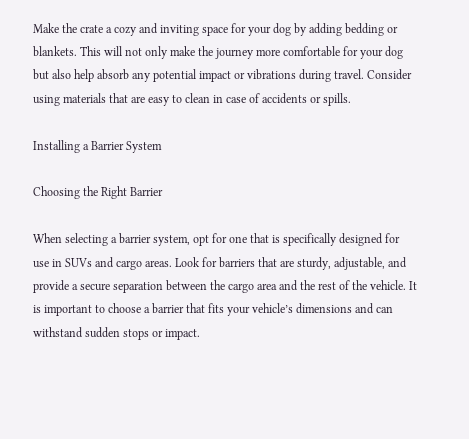Make the crate a cozy and inviting space for your dog by adding bedding or blankets. This will not only make the journey more comfortable for your dog but also help absorb any potential impact or vibrations during travel. Consider using materials that are easy to clean in case of accidents or spills.

Installing a Barrier System

Choosing the Right Barrier

When selecting a barrier system, opt for one that is specifically designed for use in SUVs and cargo areas. Look for barriers that are sturdy, adjustable, and provide a secure separation between the cargo area and the rest of the vehicle. It is important to choose a barrier that fits your vehicle’s dimensions and can withstand sudden stops or impact.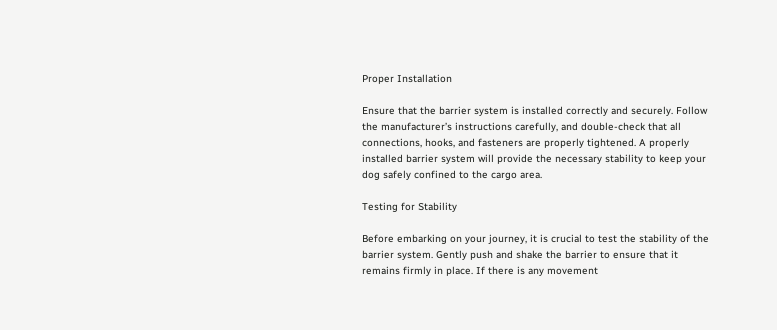Proper Installation

Ensure that the barrier system is installed correctly and securely. Follow the manufacturer’s instructions carefully, and double-check that all connections, hooks, and fasteners are properly tightened. A properly installed barrier system will provide the necessary stability to keep your dog safely confined to the cargo area.

Testing for Stability

Before embarking on your journey, it is crucial to test the stability of the barrier system. Gently push and shake the barrier to ensure that it remains firmly in place. If there is any movement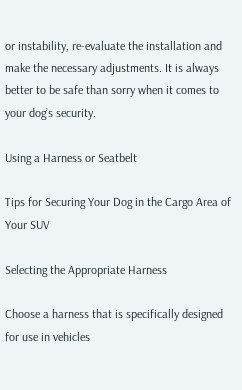or instability, re-evaluate the installation and make the necessary adjustments. It is always better to be safe than sorry when it comes to your dog’s security.

Using a Harness or Seatbelt

Tips for Securing Your Dog in the Cargo Area of Your SUV

Selecting the Appropriate Harness

Choose a harness that is specifically designed for use in vehicles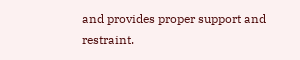and provides proper support and restraint.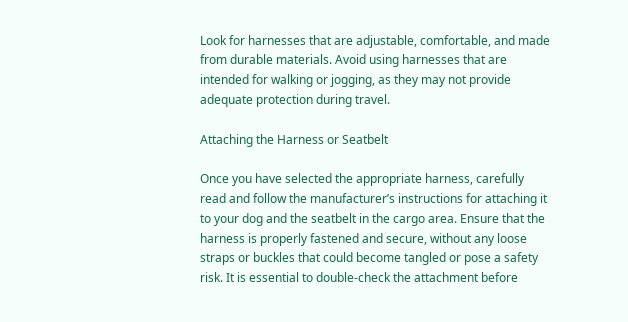Look for harnesses that are adjustable, comfortable, and made from durable materials. Avoid using harnesses that are intended for walking or jogging, as they may not provide adequate protection during travel.

Attaching the Harness or Seatbelt

Once you have selected the appropriate harness, carefully read and follow the manufacturer’s instructions for attaching it to your dog and the seatbelt in the cargo area. Ensure that the harness is properly fastened and secure, without any loose straps or buckles that could become tangled or pose a safety risk. It is essential to double-check the attachment before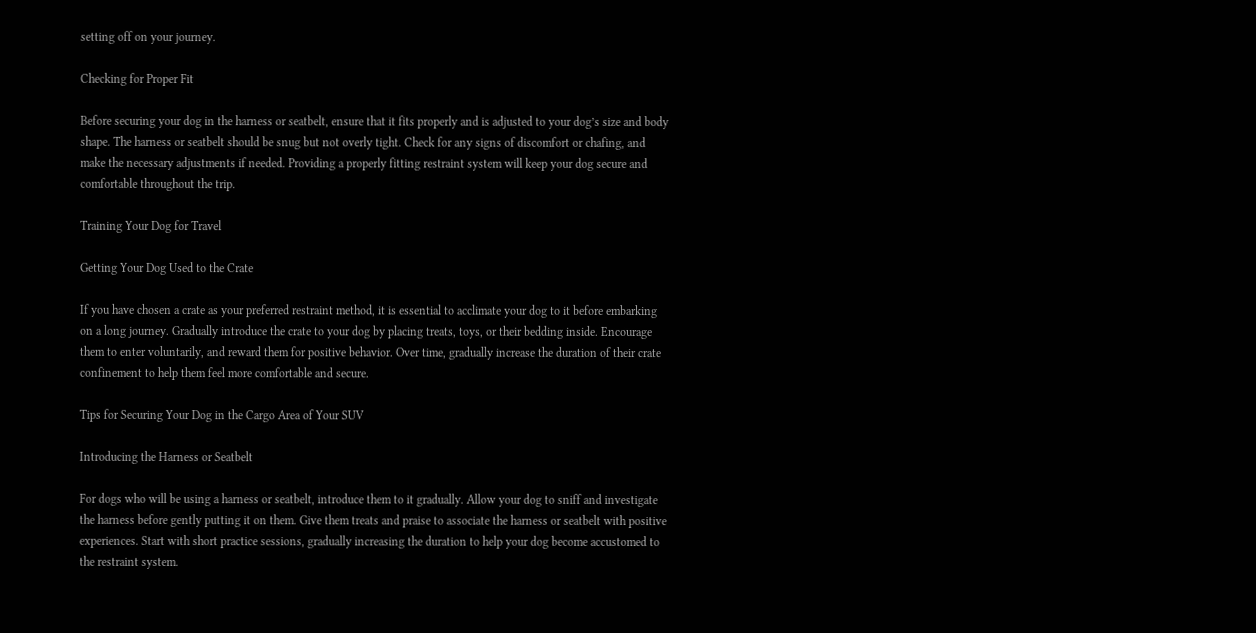setting off on your journey.

Checking for Proper Fit

Before securing your dog in the harness or seatbelt, ensure that it fits properly and is adjusted to your dog’s size and body shape. The harness or seatbelt should be snug but not overly tight. Check for any signs of discomfort or chafing, and make the necessary adjustments if needed. Providing a properly fitting restraint system will keep your dog secure and comfortable throughout the trip.

Training Your Dog for Travel

Getting Your Dog Used to the Crate

If you have chosen a crate as your preferred restraint method, it is essential to acclimate your dog to it before embarking on a long journey. Gradually introduce the crate to your dog by placing treats, toys, or their bedding inside. Encourage them to enter voluntarily, and reward them for positive behavior. Over time, gradually increase the duration of their crate confinement to help them feel more comfortable and secure.

Tips for Securing Your Dog in the Cargo Area of Your SUV

Introducing the Harness or Seatbelt

For dogs who will be using a harness or seatbelt, introduce them to it gradually. Allow your dog to sniff and investigate the harness before gently putting it on them. Give them treats and praise to associate the harness or seatbelt with positive experiences. Start with short practice sessions, gradually increasing the duration to help your dog become accustomed to the restraint system.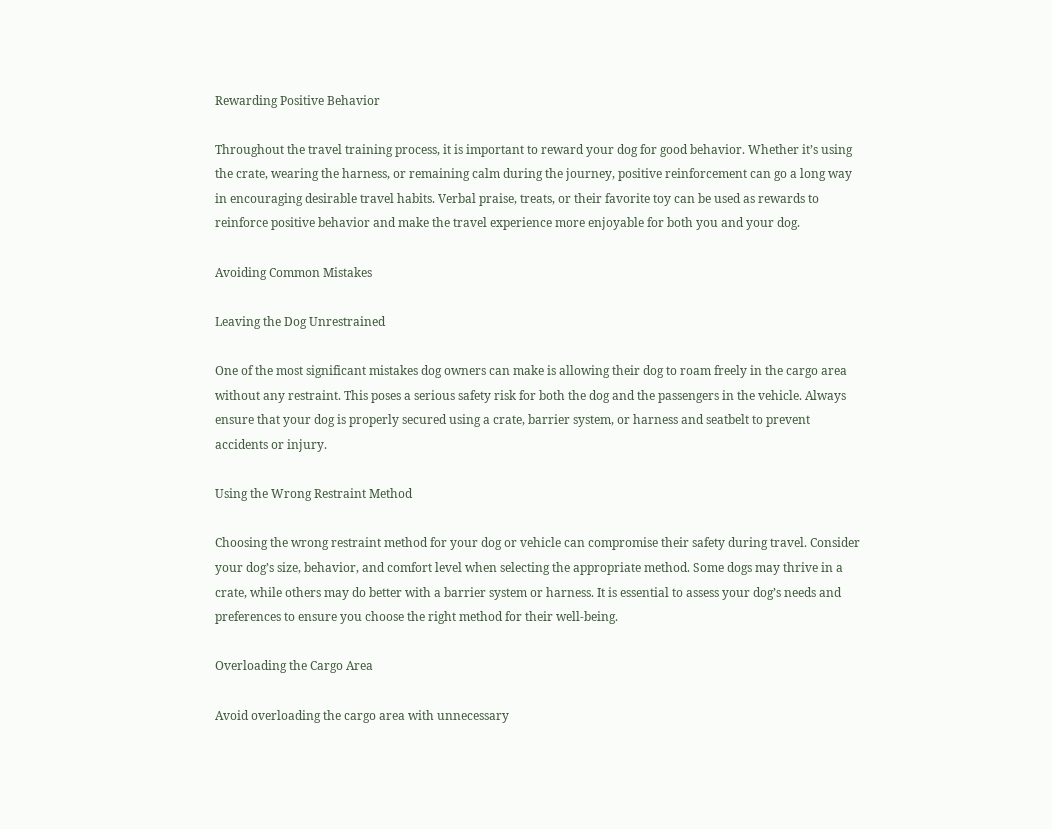Rewarding Positive Behavior

Throughout the travel training process, it is important to reward your dog for good behavior. Whether it’s using the crate, wearing the harness, or remaining calm during the journey, positive reinforcement can go a long way in encouraging desirable travel habits. Verbal praise, treats, or their favorite toy can be used as rewards to reinforce positive behavior and make the travel experience more enjoyable for both you and your dog.

Avoiding Common Mistakes

Leaving the Dog Unrestrained

One of the most significant mistakes dog owners can make is allowing their dog to roam freely in the cargo area without any restraint. This poses a serious safety risk for both the dog and the passengers in the vehicle. Always ensure that your dog is properly secured using a crate, barrier system, or harness and seatbelt to prevent accidents or injury.

Using the Wrong Restraint Method

Choosing the wrong restraint method for your dog or vehicle can compromise their safety during travel. Consider your dog’s size, behavior, and comfort level when selecting the appropriate method. Some dogs may thrive in a crate, while others may do better with a barrier system or harness. It is essential to assess your dog’s needs and preferences to ensure you choose the right method for their well-being.

Overloading the Cargo Area

Avoid overloading the cargo area with unnecessary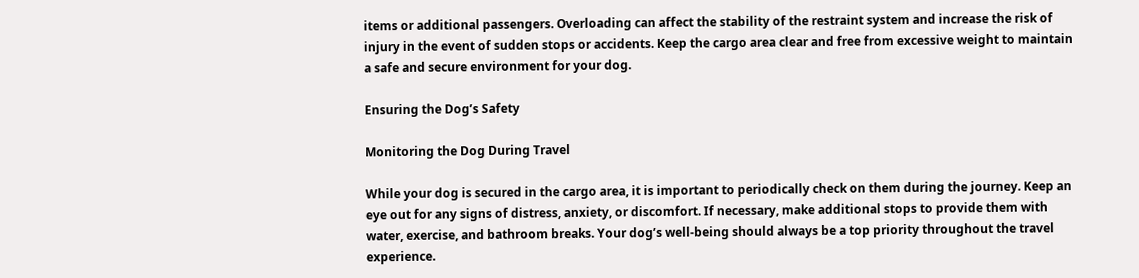items or additional passengers. Overloading can affect the stability of the restraint system and increase the risk of injury in the event of sudden stops or accidents. Keep the cargo area clear and free from excessive weight to maintain a safe and secure environment for your dog.

Ensuring the Dog’s Safety

Monitoring the Dog During Travel

While your dog is secured in the cargo area, it is important to periodically check on them during the journey. Keep an eye out for any signs of distress, anxiety, or discomfort. If necessary, make additional stops to provide them with water, exercise, and bathroom breaks. Your dog’s well-being should always be a top priority throughout the travel experience.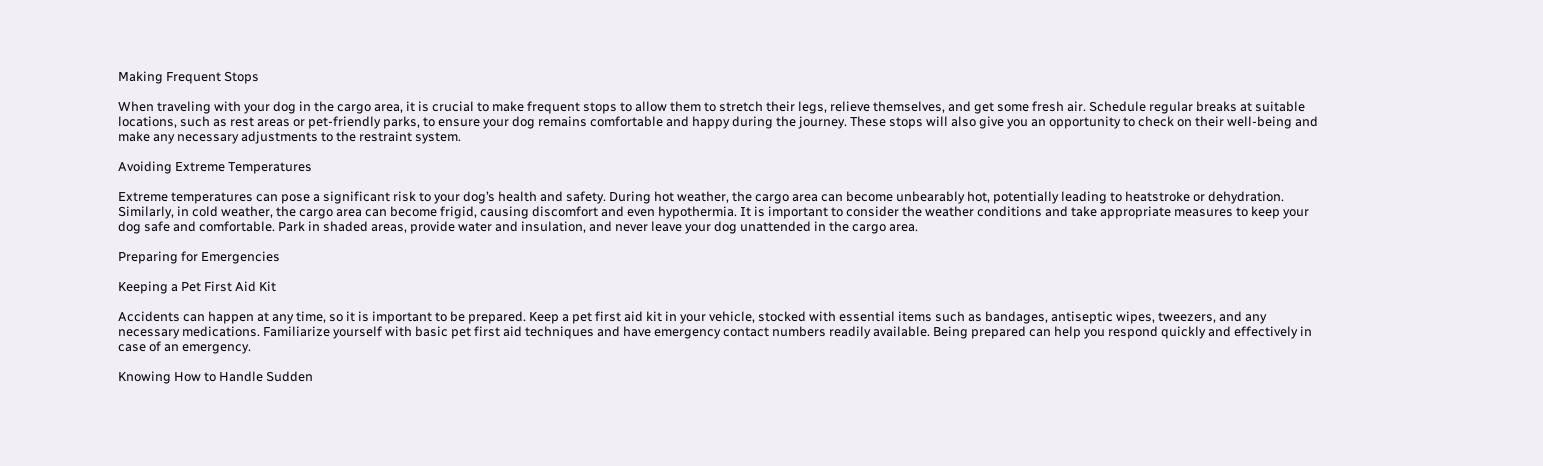Making Frequent Stops

When traveling with your dog in the cargo area, it is crucial to make frequent stops to allow them to stretch their legs, relieve themselves, and get some fresh air. Schedule regular breaks at suitable locations, such as rest areas or pet-friendly parks, to ensure your dog remains comfortable and happy during the journey. These stops will also give you an opportunity to check on their well-being and make any necessary adjustments to the restraint system.

Avoiding Extreme Temperatures

Extreme temperatures can pose a significant risk to your dog’s health and safety. During hot weather, the cargo area can become unbearably hot, potentially leading to heatstroke or dehydration. Similarly, in cold weather, the cargo area can become frigid, causing discomfort and even hypothermia. It is important to consider the weather conditions and take appropriate measures to keep your dog safe and comfortable. Park in shaded areas, provide water and insulation, and never leave your dog unattended in the cargo area.

Preparing for Emergencies

Keeping a Pet First Aid Kit

Accidents can happen at any time, so it is important to be prepared. Keep a pet first aid kit in your vehicle, stocked with essential items such as bandages, antiseptic wipes, tweezers, and any necessary medications. Familiarize yourself with basic pet first aid techniques and have emergency contact numbers readily available. Being prepared can help you respond quickly and effectively in case of an emergency.

Knowing How to Handle Sudden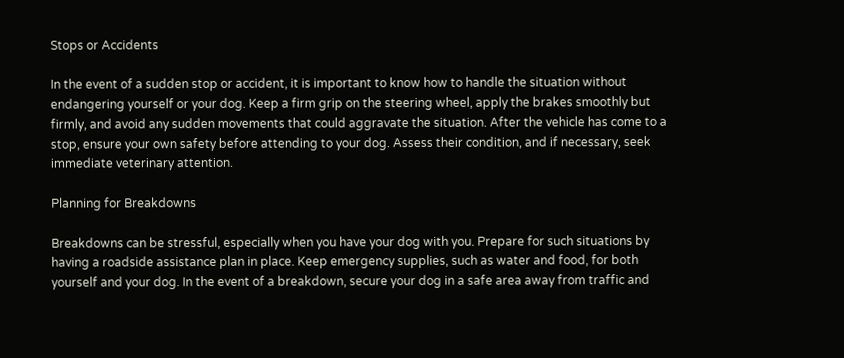Stops or Accidents

In the event of a sudden stop or accident, it is important to know how to handle the situation without endangering yourself or your dog. Keep a firm grip on the steering wheel, apply the brakes smoothly but firmly, and avoid any sudden movements that could aggravate the situation. After the vehicle has come to a stop, ensure your own safety before attending to your dog. Assess their condition, and if necessary, seek immediate veterinary attention.

Planning for Breakdowns

Breakdowns can be stressful, especially when you have your dog with you. Prepare for such situations by having a roadside assistance plan in place. Keep emergency supplies, such as water and food, for both yourself and your dog. In the event of a breakdown, secure your dog in a safe area away from traffic and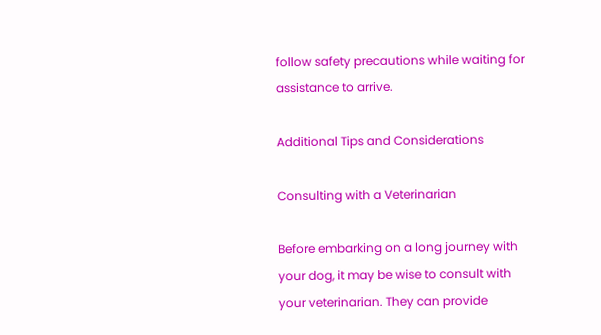follow safety precautions while waiting for assistance to arrive.

Additional Tips and Considerations

Consulting with a Veterinarian

Before embarking on a long journey with your dog, it may be wise to consult with your veterinarian. They can provide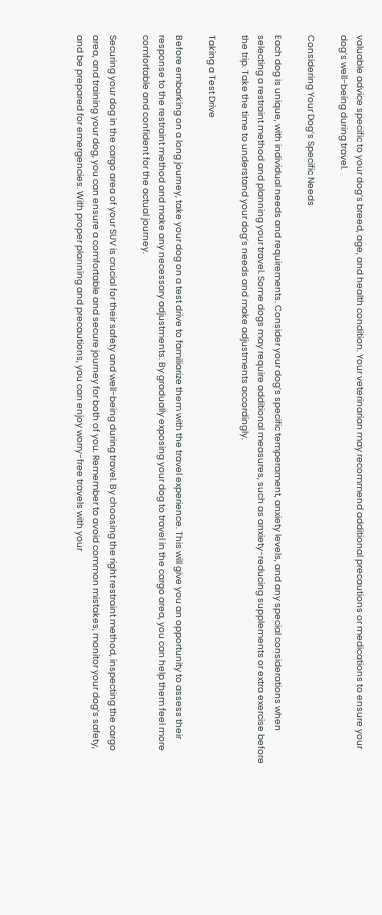valuable advice specific to your dog’s breed, age, and health condition. Your veterinarian may recommend additional precautions or medications to ensure your dog’s well-being during travel.

Considering Your Dog’s Specific Needs

Each dog is unique, with individual needs and requirements. Consider your dog’s specific temperament, anxiety levels, and any special considerations when selecting a restraint method and planning your travel. Some dogs may require additional measures, such as anxiety-reducing supplements or extra exercise before the trip. Take the time to understand your dog’s needs and make adjustments accordingly.

Taking a Test Drive

Before embarking on a long journey, take your dog on a test drive to familiarize them with the travel experience. This will give you an opportunity to assess their response to the restraint method and make any necessary adjustments. By gradually exposing your dog to travel in the cargo area, you can help them feel more comfortable and confident for the actual journey.

Securing your dog in the cargo area of your SUV is crucial for their safety and well-being during travel. By choosing the right restraint method, inspecting the cargo area, and training your dog, you can ensure a comfortable and secure journey for both of you. Remember to avoid common mistakes, monitor your dog’s safety, and be prepared for emergencies. With proper planning and precautions, you can enjoy worry-free travels with your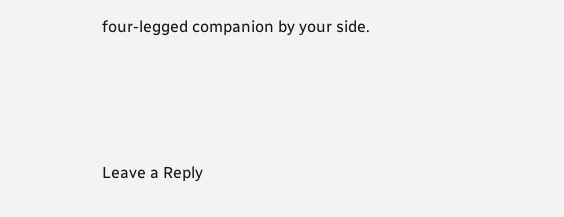four-legged companion by your side.





Leave a Reply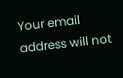Your email address will not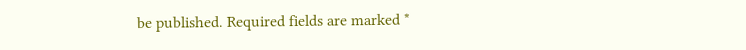be published. Required fields are marked *